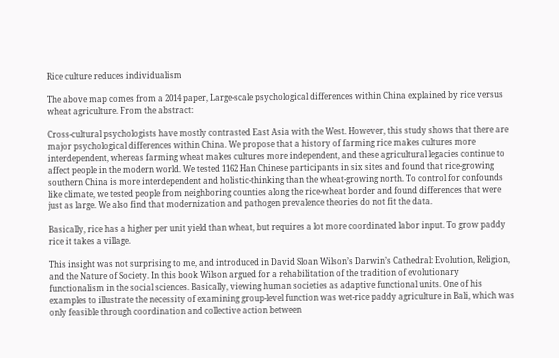Rice culture reduces individualism

The above map comes from a 2014 paper, Large-scale psychological differences within China explained by rice versus wheat agriculture. From the abstract:

Cross-cultural psychologists have mostly contrasted East Asia with the West. However, this study shows that there are major psychological differences within China. We propose that a history of farming rice makes cultures more interdependent, whereas farming wheat makes cultures more independent, and these agricultural legacies continue to affect people in the modern world. We tested 1162 Han Chinese participants in six sites and found that rice-growing southern China is more interdependent and holistic-thinking than the wheat-growing north. To control for confounds like climate, we tested people from neighboring counties along the rice-wheat border and found differences that were just as large. We also find that modernization and pathogen prevalence theories do not fit the data.

Basically, rice has a higher per unit yield than wheat, but requires a lot more coordinated labor input. To grow paddy rice it takes a village.

This insight was not surprising to me, and introduced in David Sloan Wilson’s Darwin’s Cathedral: Evolution, Religion, and the Nature of Society. In this book Wilson argued for a rehabilitation of the tradition of evolutionary functionalism in the social sciences. Basically, viewing human societies as adaptive functional units. One of his examples to illustrate the necessity of examining group-level function was wet-rice paddy agriculture in Bali, which was only feasible through coordination and collective action between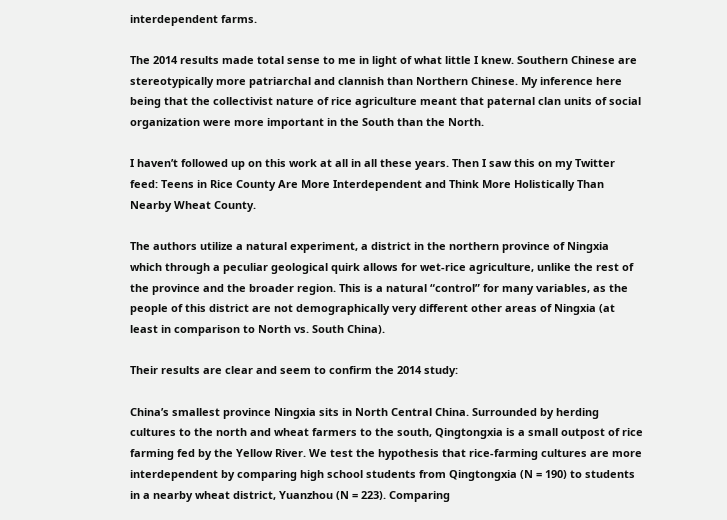interdependent farms.

The 2014 results made total sense to me in light of what little I knew. Southern Chinese are stereotypically more patriarchal and clannish than Northern Chinese. My inference here being that the collectivist nature of rice agriculture meant that paternal clan units of social organization were more important in the South than the North.

I haven’t followed up on this work at all in all these years. Then I saw this on my Twitter feed: Teens in Rice County Are More Interdependent and Think More Holistically Than Nearby Wheat County.

The authors utilize a natural experiment, a district in the northern province of Ningxia which through a peculiar geological quirk allows for wet-rice agriculture, unlike the rest of the province and the broader region. This is a natural “control” for many variables, as the people of this district are not demographically very different other areas of Ningxia (at least in comparison to North vs. South China).

Their results are clear and seem to confirm the 2014 study:

China’s smallest province Ningxia sits in North Central China. Surrounded by herding cultures to the north and wheat farmers to the south, Qingtongxia is a small outpost of rice farming fed by the Yellow River. We test the hypothesis that rice-farming cultures are more interdependent by comparing high school students from Qingtongxia (N = 190) to students in a nearby wheat district, Yuanzhou (N = 223). Comparing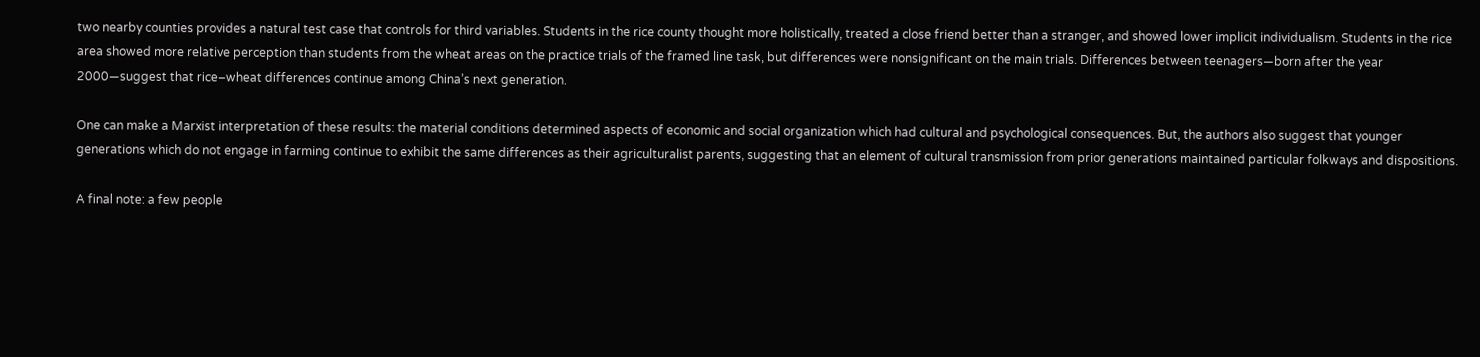two nearby counties provides a natural test case that controls for third variables. Students in the rice county thought more holistically, treated a close friend better than a stranger, and showed lower implicit individualism. Students in the rice area showed more relative perception than students from the wheat areas on the practice trials of the framed line task, but differences were nonsignificant on the main trials. Differences between teenagers—born after the year 2000—suggest that rice–wheat differences continue among China’s next generation.

One can make a Marxist interpretation of these results: the material conditions determined aspects of economic and social organization which had cultural and psychological consequences. But, the authors also suggest that younger generations which do not engage in farming continue to exhibit the same differences as their agriculturalist parents, suggesting that an element of cultural transmission from prior generations maintained particular folkways and dispositions.

A final note: a few people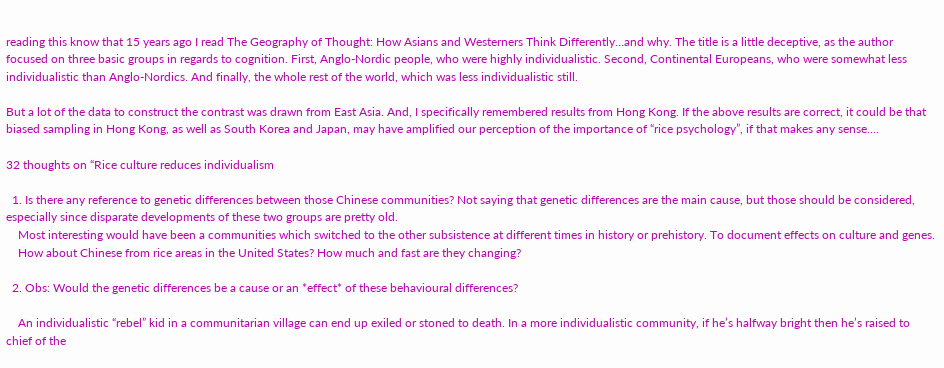reading this know that 15 years ago I read The Geography of Thought: How Asians and Westerners Think Differently…and why. The title is a little deceptive, as the author focused on three basic groups in regards to cognition. First, Anglo-Nordic people, who were highly individualistic. Second, Continental Europeans, who were somewhat less individualistic than Anglo-Nordics. And finally, the whole rest of the world, which was less individualistic still.

But a lot of the data to construct the contrast was drawn from East Asia. And, I specifically remembered results from Hong Kong. If the above results are correct, it could be that biased sampling in Hong Kong, as well as South Korea and Japan, may have amplified our perception of the importance of “rice psychology”, if that makes any sense….

32 thoughts on “Rice culture reduces individualism

  1. Is there any reference to genetic differences between those Chinese communities? Not saying that genetic differences are the main cause, but those should be considered, especially since disparate developments of these two groups are pretty old.
    Most interesting would have been a communities which switched to the other subsistence at different times in history or prehistory. To document effects on culture and genes.
    How about Chinese from rice areas in the United States? How much and fast are they changing?

  2. Obs: Would the genetic differences be a cause or an *effect* of these behavioural differences?

    An individualistic “rebel” kid in a communitarian village can end up exiled or stoned to death. In a more individualistic community, if he’s halfway bright then he’s raised to chief of the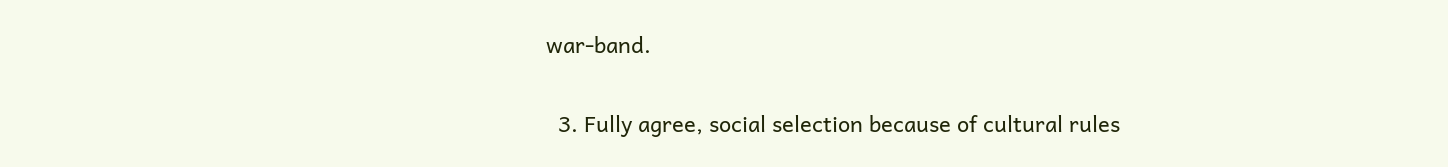war-band.

  3. Fully agree, social selection because of cultural rules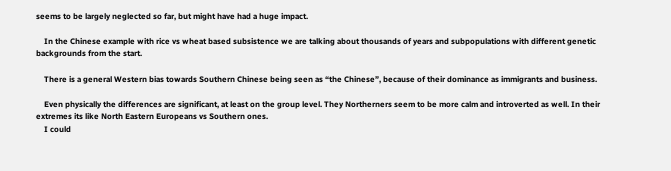seems to be largely neglected so far, but might have had a huge impact.

    In the Chinese example with rice vs wheat based subsistence we are talking about thousands of years and subpopulations with different genetic backgrounds from the start.

    There is a general Western bias towards Southern Chinese being seen as “the Chinese”, because of their dominance as immigrants and business.

    Even physically the differences are significant, at least on the group level. They Northerners seem to be more calm and introverted as well. In their extremes its like North Eastern Europeans vs Southern ones.
    I could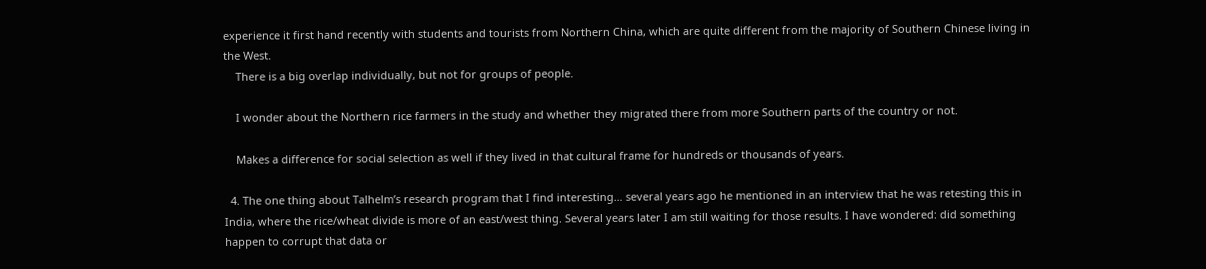experience it first hand recently with students and tourists from Northern China, which are quite different from the majority of Southern Chinese living in the West.
    There is a big overlap individually, but not for groups of people.

    I wonder about the Northern rice farmers in the study and whether they migrated there from more Southern parts of the country or not.

    Makes a difference for social selection as well if they lived in that cultural frame for hundreds or thousands of years.

  4. The one thing about Talhelm’s research program that I find interesting… several years ago he mentioned in an interview that he was retesting this in India, where the rice/wheat divide is more of an east/west thing. Several years later I am still waiting for those results. I have wondered: did something happen to corrupt that data or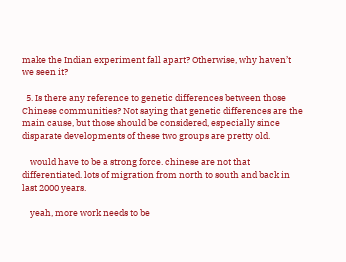make the Indian experiment fall apart? Otherwise, why haven’t we seen it?

  5. Is there any reference to genetic differences between those Chinese communities? Not saying that genetic differences are the main cause, but those should be considered, especially since disparate developments of these two groups are pretty old.

    would have to be a strong force. chinese are not that differentiated. lots of migration from north to south and back in last 2000 years.

    yeah, more work needs to be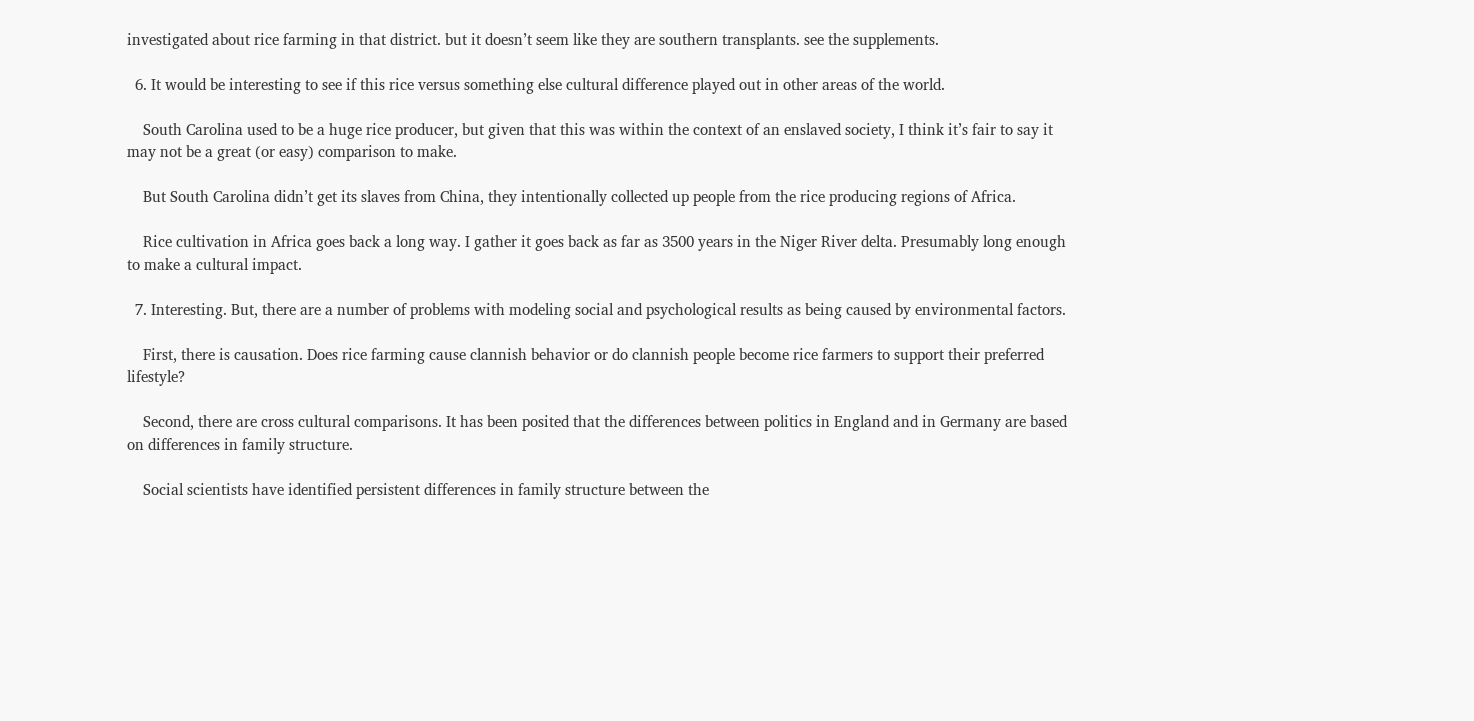investigated about rice farming in that district. but it doesn’t seem like they are southern transplants. see the supplements.

  6. It would be interesting to see if this rice versus something else cultural difference played out in other areas of the world.

    South Carolina used to be a huge rice producer, but given that this was within the context of an enslaved society, I think it’s fair to say it may not be a great (or easy) comparison to make.

    But South Carolina didn’t get its slaves from China, they intentionally collected up people from the rice producing regions of Africa.

    Rice cultivation in Africa goes back a long way. I gather it goes back as far as 3500 years in the Niger River delta. Presumably long enough to make a cultural impact.

  7. Interesting. But, there are a number of problems with modeling social and psychological results as being caused by environmental factors.

    First, there is causation. Does rice farming cause clannish behavior or do clannish people become rice farmers to support their preferred lifestyle?

    Second, there are cross cultural comparisons. It has been posited that the differences between politics in England and in Germany are based on differences in family structure.

    Social scientists have identified persistent differences in family structure between the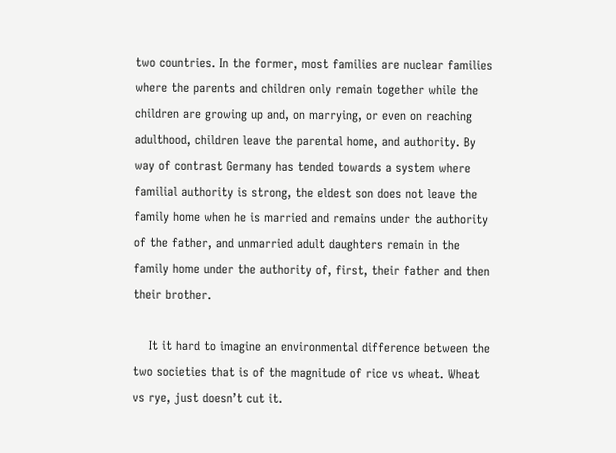two countries. In the former, most families are nuclear families where the parents and children only remain together while the children are growing up and, on marrying, or even on reaching adulthood, children leave the parental home, and authority. By way of contrast Germany has tended towards a system where familial authority is strong, the eldest son does not leave the family home when he is married and remains under the authority of the father, and unmarried adult daughters remain in the family home under the authority of, first, their father and then their brother.

    It it hard to imagine an environmental difference between the two societies that is of the magnitude of rice vs wheat. Wheat vs rye, just doesn’t cut it.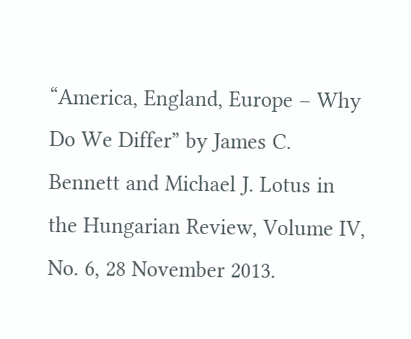“America, England, Europe – Why Do We Differ” by James C. Bennett and Michael J. Lotus in the Hungarian Review, Volume IV, No. 6, 28 November 2013.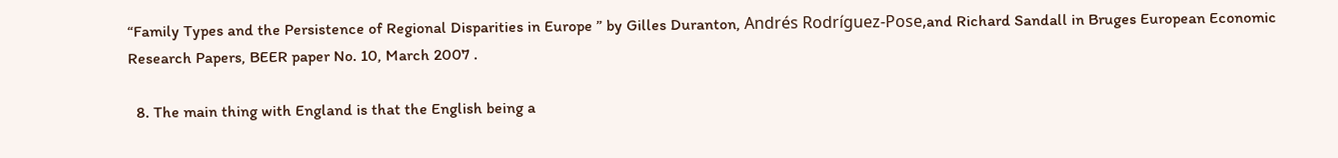“Family Types and the Persistence of Regional Disparities in Europe ” by Gilles Duranton, Andrés Rodríguez-Pose,and Richard Sandall in Bruges European Economic Research Papers, BEER paper No. 10, March 2007 .

  8. The main thing with England is that the English being a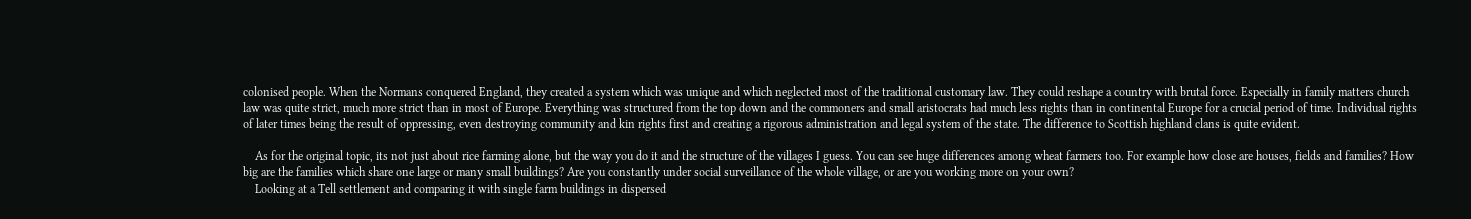colonised people. When the Normans conquered England, they created a system which was unique and which neglected most of the traditional customary law. They could reshape a country with brutal force. Especially in family matters church law was quite strict, much more strict than in most of Europe. Everything was structured from the top down and the commoners and small aristocrats had much less rights than in continental Europe for a crucial period of time. Individual rights of later times being the result of oppressing, even destroying community and kin rights first and creating a rigorous administration and legal system of the state. The difference to Scottish highland clans is quite evident.

    As for the original topic, its not just about rice farming alone, but the way you do it and the structure of the villages I guess. You can see huge differences among wheat farmers too. For example how close are houses, fields and families? How big are the families which share one large or many small buildings? Are you constantly under social surveillance of the whole village, or are you working more on your own?
    Looking at a Tell settlement and comparing it with single farm buildings in dispersed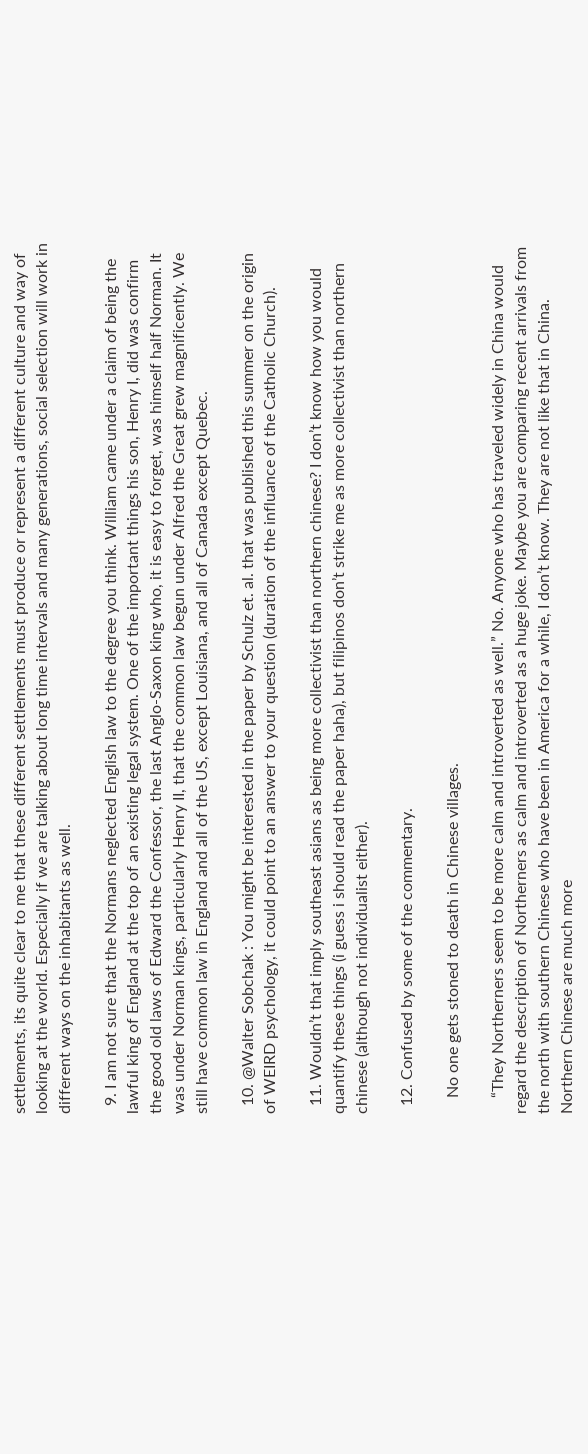settlements, its quite clear to me that these different settlements must produce or represent a different culture and way of looking at the world. Especially if we are talking about long time intervals and many generations, social selection will work in different ways on the inhabitants as well.

  9. I am not sure that the Normans neglected English law to the degree you think. William came under a claim of being the lawful king of England at the top of an existing legal system. One of the important things his son, Henry I, did was confirm the good old laws of Edward the Confessor, the last Anglo-Saxon king who, it is easy to forget, was himself half Norman. It was under Norman kings, particularly Henry II, that the common law begun under Alfred the Great grew magnificently. We still have common law in England and all of the US, except Louisiana, and all of Canada except Quebec.

  10. @Walter Sobchak : You might be interested in the paper by Schulz et. al. that was published this summer on the origin of WEIRD psychology, it could point to an answer to your question (duration of the influance of the Catholic Church).

  11. Wouldn’t that imply southeast asians as being more collectivist than northern chinese? I don’t know how you would quantify these things (i guess i should read the paper haha), but filipinos don’t strike me as more collectivist than northern chinese (although not individualist either).

  12. Confused by some of the commentary.

    No one gets stoned to death in Chinese villages.

    “They Northerners seem to be more calm and introverted as well.” No. Anyone who has traveled widely in China would regard the description of Northerners as calm and introverted as a huge joke. Maybe you are comparing recent arrivals from the north with southern Chinese who have been in America for a while, I don’t know. They are not like that in China. Northern Chinese are much more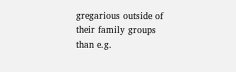gregarious outside of their family groups than e.g.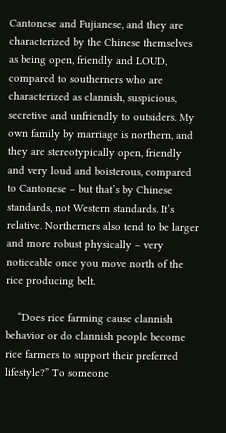Cantonese and Fujianese, and they are characterized by the Chinese themselves as being open, friendly and LOUD, compared to southerners who are characterized as clannish, suspicious, secretive and unfriendly to outsiders. My own family by marriage is northern, and they are stereotypically open, friendly and very loud and boisterous, compared to Cantonese – but that’s by Chinese standards, not Western standards. It’s relative. Northerners also tend to be larger and more robust physically – very noticeable once you move north of the rice producing belt.

    “Does rice farming cause clannish behavior or do clannish people become rice farmers to support their preferred lifestyle?” To someone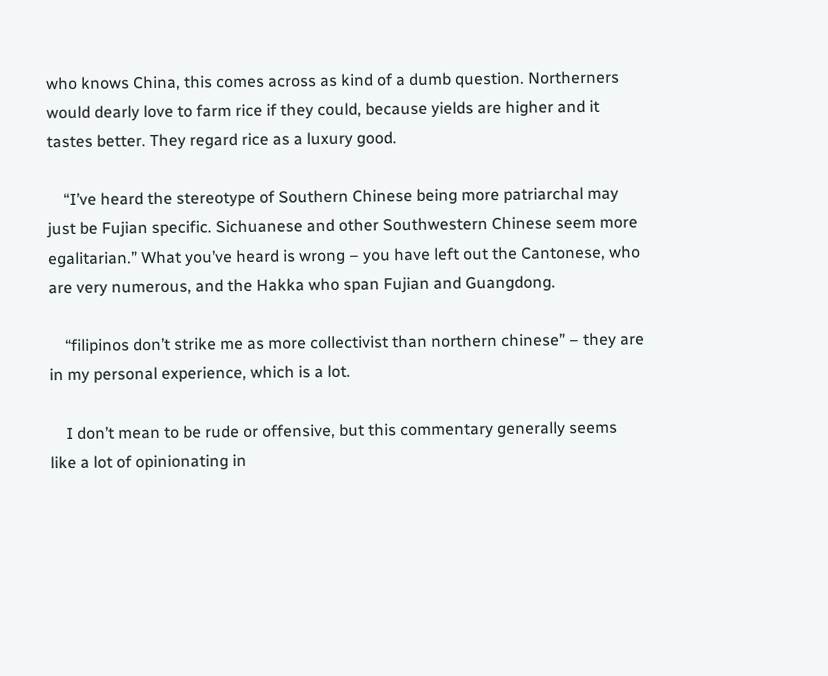who knows China, this comes across as kind of a dumb question. Northerners would dearly love to farm rice if they could, because yields are higher and it tastes better. They regard rice as a luxury good.

    “I’ve heard the stereotype of Southern Chinese being more patriarchal may just be Fujian specific. Sichuanese and other Southwestern Chinese seem more egalitarian.” What you’ve heard is wrong – you have left out the Cantonese, who are very numerous, and the Hakka who span Fujian and Guangdong.

    “filipinos don’t strike me as more collectivist than northern chinese” – they are in my personal experience, which is a lot.

    I don’t mean to be rude or offensive, but this commentary generally seems like a lot of opinionating in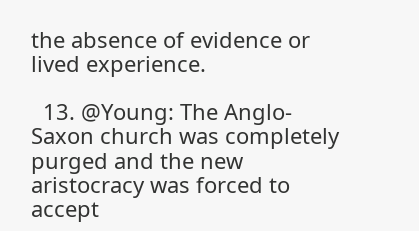the absence of evidence or lived experience.

  13. @Young: The Anglo-Saxon church was completely purged and the new aristocracy was forced to accept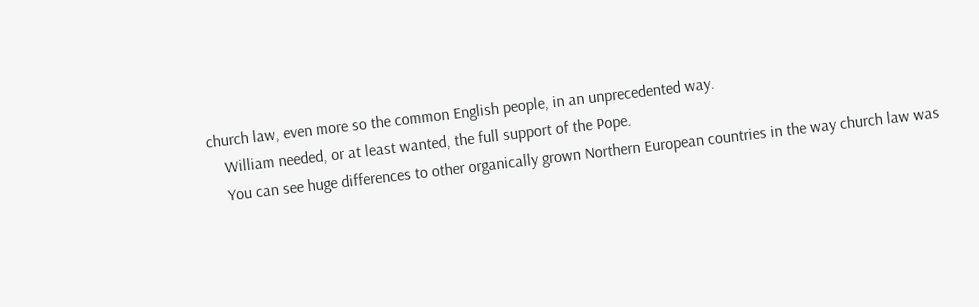church law, even more so the common English people, in an unprecedented way.
    William needed, or at least wanted, the full support of the Pope.
    You can see huge differences to other organically grown Northern European countries in the way church law was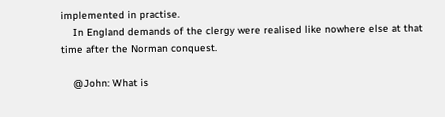implemented in practise.
    In England demands of the clergy were realised like nowhere else at that time after the Norman conquest.

    @John: What is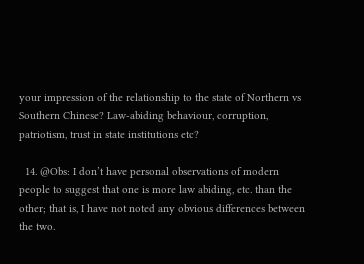your impression of the relationship to the state of Northern vs Southern Chinese? Law-abiding behaviour, corruption, patriotism, trust in state institutions etc?

  14. @Obs: I don’t have personal observations of modern people to suggest that one is more law abiding, etc. than the other; that is, I have not noted any obvious differences between the two.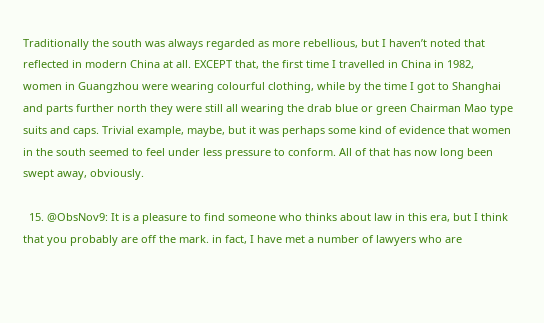Traditionally the south was always regarded as more rebellious, but I haven’t noted that reflected in modern China at all. EXCEPT that, the first time I travelled in China in 1982, women in Guangzhou were wearing colourful clothing, while by the time I got to Shanghai and parts further north they were still all wearing the drab blue or green Chairman Mao type suits and caps. Trivial example, maybe, but it was perhaps some kind of evidence that women in the south seemed to feel under less pressure to conform. All of that has now long been swept away, obviously.

  15. @ObsNov9: It is a pleasure to find someone who thinks about law in this era, but I think that you probably are off the mark. in fact, I have met a number of lawyers who are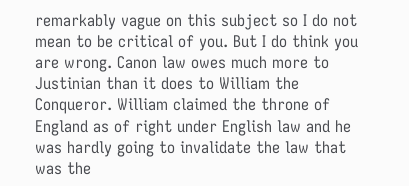remarkably vague on this subject so I do not mean to be critical of you. But I do think you are wrong. Canon law owes much more to Justinian than it does to William the Conqueror. William claimed the throne of England as of right under English law and he was hardly going to invalidate the law that was the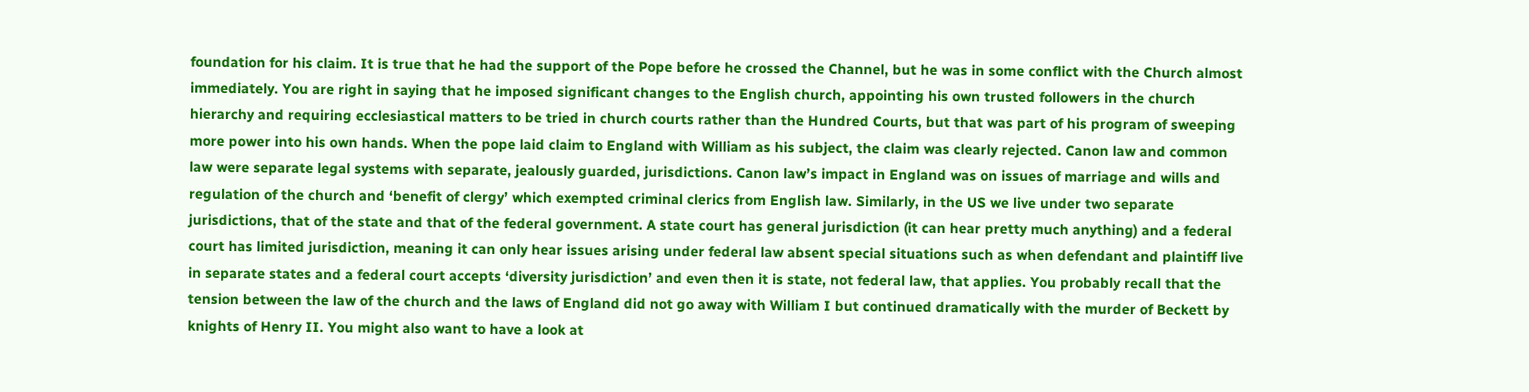foundation for his claim. It is true that he had the support of the Pope before he crossed the Channel, but he was in some conflict with the Church almost immediately. You are right in saying that he imposed significant changes to the English church, appointing his own trusted followers in the church hierarchy and requiring ecclesiastical matters to be tried in church courts rather than the Hundred Courts, but that was part of his program of sweeping more power into his own hands. When the pope laid claim to England with William as his subject, the claim was clearly rejected. Canon law and common law were separate legal systems with separate, jealously guarded, jurisdictions. Canon law’s impact in England was on issues of marriage and wills and regulation of the church and ‘benefit of clergy’ which exempted criminal clerics from English law. Similarly, in the US we live under two separate jurisdictions, that of the state and that of the federal government. A state court has general jurisdiction (it can hear pretty much anything) and a federal court has limited jurisdiction, meaning it can only hear issues arising under federal law absent special situations such as when defendant and plaintiff live in separate states and a federal court accepts ‘diversity jurisdiction’ and even then it is state, not federal law, that applies. You probably recall that the tension between the law of the church and the laws of England did not go away with William I but continued dramatically with the murder of Beckett by knights of Henry II. You might also want to have a look at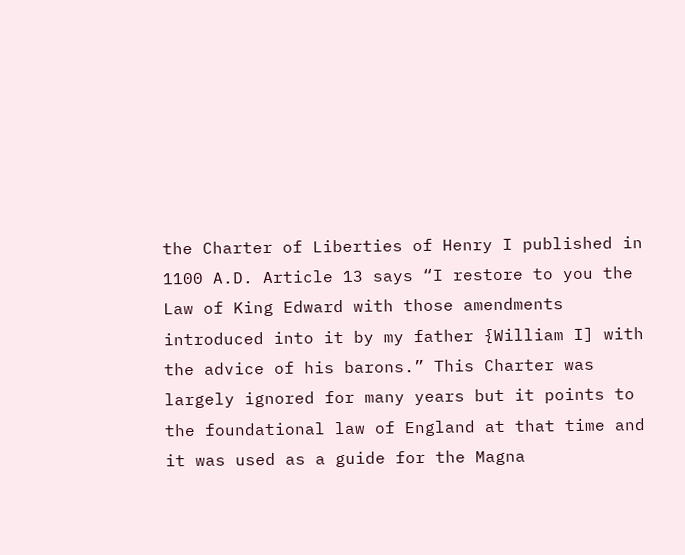the Charter of Liberties of Henry I published in 1100 A.D. Article 13 says “I restore to you the Law of King Edward with those amendments introduced into it by my father {William I] with the advice of his barons.” This Charter was largely ignored for many years but it points to the foundational law of England at that time and it was used as a guide for the Magna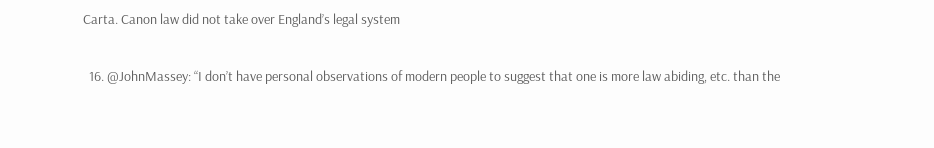Carta. Canon law did not take over England’s legal system

  16. @JohnMassey: “I don’t have personal observations of modern people to suggest that one is more law abiding, etc. than the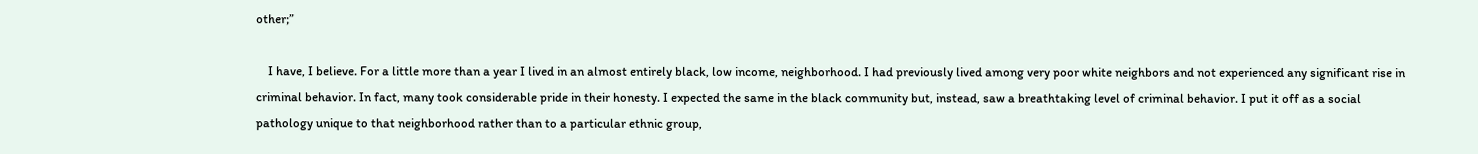other;”

    I have, I believe. For a little more than a year I lived in an almost entirely black, low income, neighborhood. I had previously lived among very poor white neighbors and not experienced any significant rise in criminal behavior. In fact, many took considerable pride in their honesty. I expected the same in the black community but, instead, saw a breathtaking level of criminal behavior. I put it off as a social pathology unique to that neighborhood rather than to a particular ethnic group,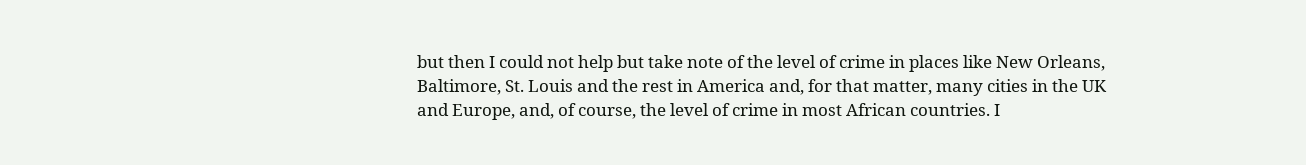but then I could not help but take note of the level of crime in places like New Orleans, Baltimore, St. Louis and the rest in America and, for that matter, many cities in the UK and Europe, and, of course, the level of crime in most African countries. I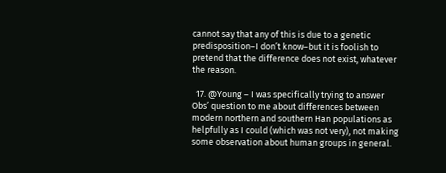cannot say that any of this is due to a genetic predisposition–I don’t know–but it is foolish to pretend that the difference does not exist, whatever the reason.

  17. @Young – I was specifically trying to answer Obs’ question to me about differences between modern northern and southern Han populations as helpfully as I could (which was not very), not making some observation about human groups in general.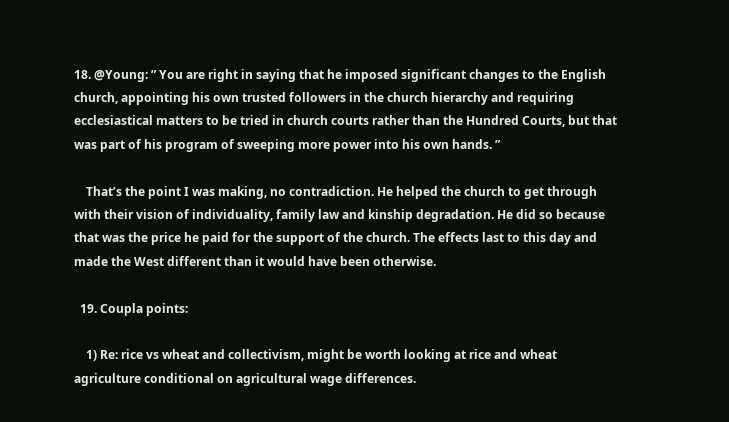18. @Young: ” You are right in saying that he imposed significant changes to the English church, appointing his own trusted followers in the church hierarchy and requiring ecclesiastical matters to be tried in church courts rather than the Hundred Courts, but that was part of his program of sweeping more power into his own hands. ”

    That’s the point I was making, no contradiction. He helped the church to get through with their vision of individuality, family law and kinship degradation. He did so because that was the price he paid for the support of the church. The effects last to this day and made the West different than it would have been otherwise.

  19. Coupla points:

    1) Re: rice vs wheat and collectivism, might be worth looking at rice and wheat agriculture conditional on agricultural wage differences.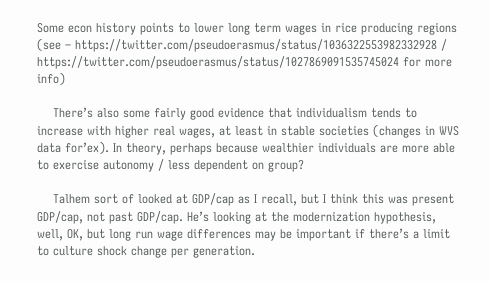Some econ history points to lower long term wages in rice producing regions (see – https://twitter.com/pseudoerasmus/status/1036322553982332928 / https://twitter.com/pseudoerasmus/status/1027869091535745024 for more info)

    There’s also some fairly good evidence that individualism tends to increase with higher real wages, at least in stable societies (changes in WVS data for’ex). In theory, perhaps because wealthier individuals are more able to exercise autonomy / less dependent on group?

    Talhem sort of looked at GDP/cap as I recall, but I think this was present GDP/cap, not past GDP/cap. He’s looking at the modernization hypothesis, well, OK, but long run wage differences may be important if there’s a limit to culture shock change per generation.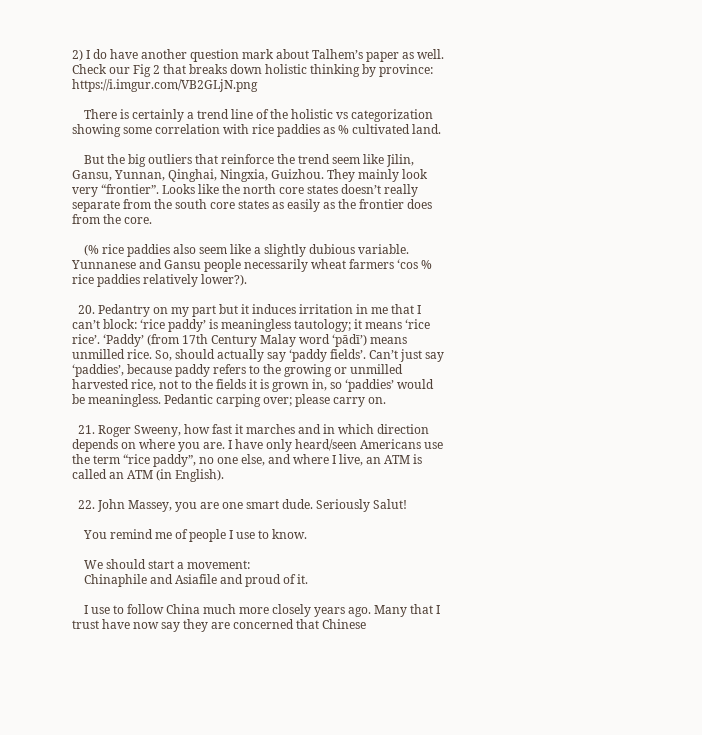2) I do have another question mark about Talhem’s paper as well. Check our Fig 2 that breaks down holistic thinking by province: https://i.imgur.com/VB2GLjN.png

    There is certainly a trend line of the holistic vs categorization showing some correlation with rice paddies as % cultivated land.

    But the big outliers that reinforce the trend seem like Jilin, Gansu, Yunnan, Qinghai, Ningxia, Guizhou. They mainly look very “frontier”. Looks like the north core states doesn’t really separate from the south core states as easily as the frontier does from the core.

    (% rice paddies also seem like a slightly dubious variable. Yunnanese and Gansu people necessarily wheat farmers ‘cos % rice paddies relatively lower?).

  20. Pedantry on my part but it induces irritation in me that I can’t block: ‘rice paddy’ is meaningless tautology; it means ‘rice rice’. ‘Paddy’ (from 17th Century Malay word ‘pādī’) means unmilled rice. So, should actually say ‘paddy fields’. Can’t just say ‘paddies’, because paddy refers to the growing or unmilled harvested rice, not to the fields it is grown in, so ‘paddies’ would be meaningless. Pedantic carping over; please carry on.

  21. Roger Sweeny, how fast it marches and in which direction depends on where you are. I have only heard/seen Americans use the term “rice paddy”, no one else, and where I live, an ATM is called an ATM (in English).

  22. John Massey, you are one smart dude. Seriously Salut!

    You remind me of people I use to know.

    We should start a movement:
    Chinaphile and Asiafile and proud of it.

    I use to follow China much more closely years ago. Many that I trust have now say they are concerned that Chinese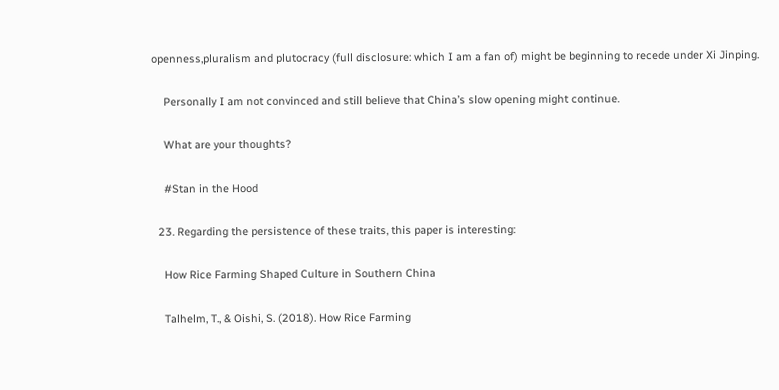openness,pluralism and plutocracy (full disclosure: which I am a fan of) might be beginning to recede under Xi Jinping.

    Personally I am not convinced and still believe that China’s slow opening might continue.

    What are your thoughts?

    #Stan in the Hood

  23. Regarding the persistence of these traits, this paper is interesting:

    How Rice Farming Shaped Culture in Southern China

    Talhelm, T., & Oishi, S. (2018). How Rice Farming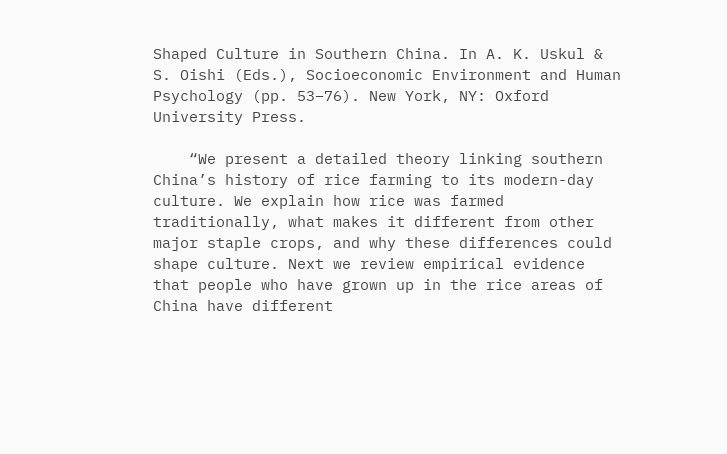Shaped Culture in Southern China. In A. K. Uskul & S. Oishi (Eds.), Socioeconomic Environment and Human Psychology (pp. 53–76). New York, NY: Oxford University Press.

    “We present a detailed theory linking southern China’s history of rice farming to its modern-day culture. We explain how rice was farmed traditionally, what makes it different from other major staple crops, and why these differences could shape culture. Next we review empirical evidence that people who have grown up in the rice areas of China have different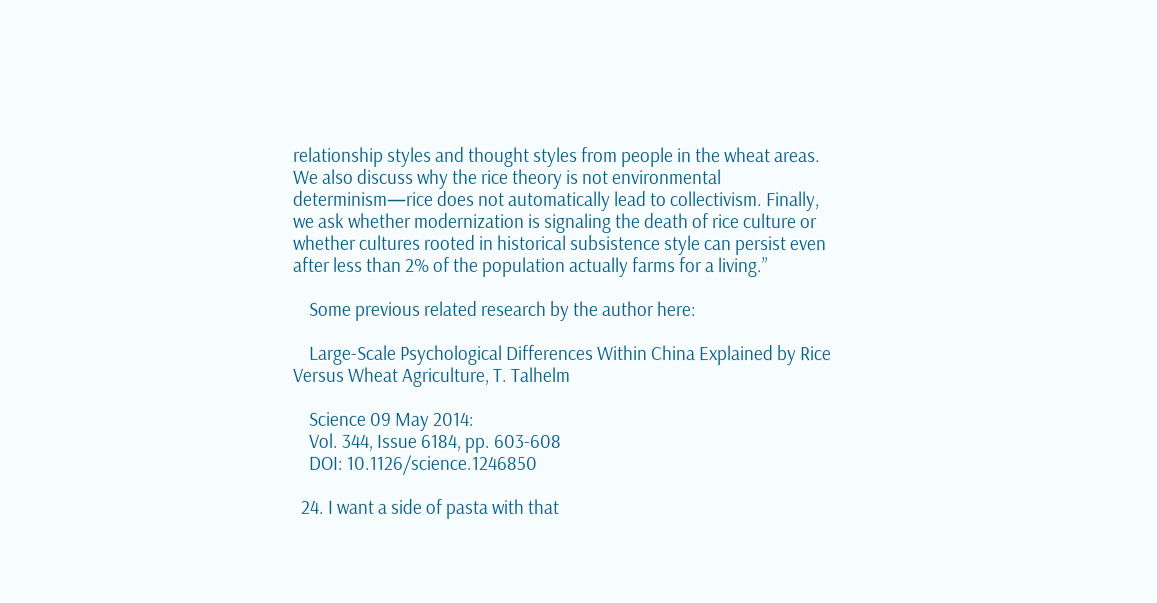relationship styles and thought styles from people in the wheat areas. We also discuss why the rice theory is not environmental determinism—rice does not automatically lead to collectivism. Finally, we ask whether modernization is signaling the death of rice culture or whether cultures rooted in historical subsistence style can persist even after less than 2% of the population actually farms for a living.”

    Some previous related research by the author here:

    Large-Scale Psychological Differences Within China Explained by Rice Versus Wheat Agriculture, T. Talhelm

    Science 09 May 2014:
    Vol. 344, Issue 6184, pp. 603-608
    DOI: 10.1126/science.1246850

  24. I want a side of pasta with that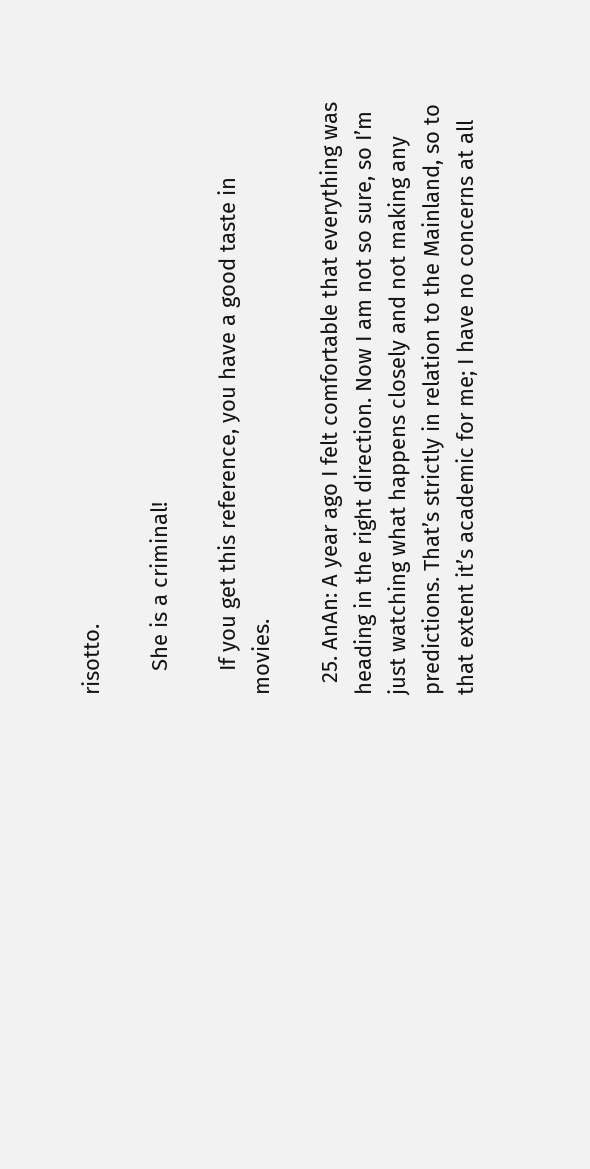risotto.

    She is a criminal!

    If you get this reference, you have a good taste in movies.

  25. AnAn: A year ago I felt comfortable that everything was heading in the right direction. Now I am not so sure, so I’m just watching what happens closely and not making any predictions. That’s strictly in relation to the Mainland, so to that extent it’s academic for me; I have no concerns at all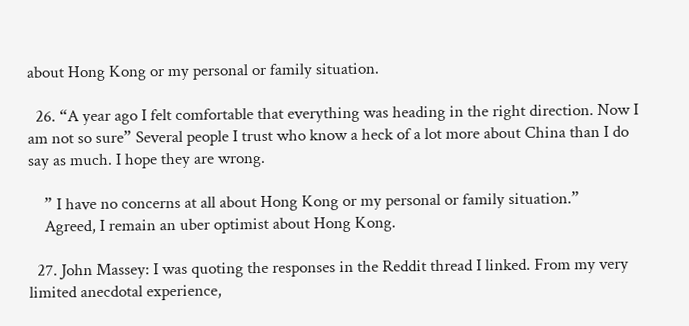about Hong Kong or my personal or family situation.

  26. “A year ago I felt comfortable that everything was heading in the right direction. Now I am not so sure” Several people I trust who know a heck of a lot more about China than I do say as much. I hope they are wrong.

    ” I have no concerns at all about Hong Kong or my personal or family situation.”
    Agreed, I remain an uber optimist about Hong Kong.

  27. John Massey: I was quoting the responses in the Reddit thread I linked. From my very limited anecdotal experience,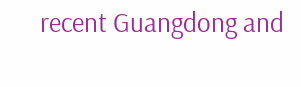recent Guangdong and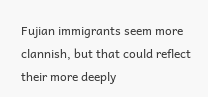Fujian immigrants seem more clannish, but that could reflect their more deeply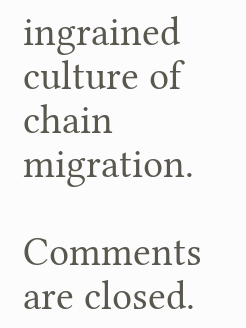ingrained culture of chain migration.

Comments are closed.